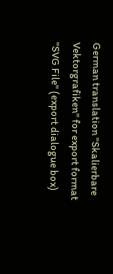German translation "Skalierbare Vektorgrafiken" for export format "SVG File" (export dialogue box)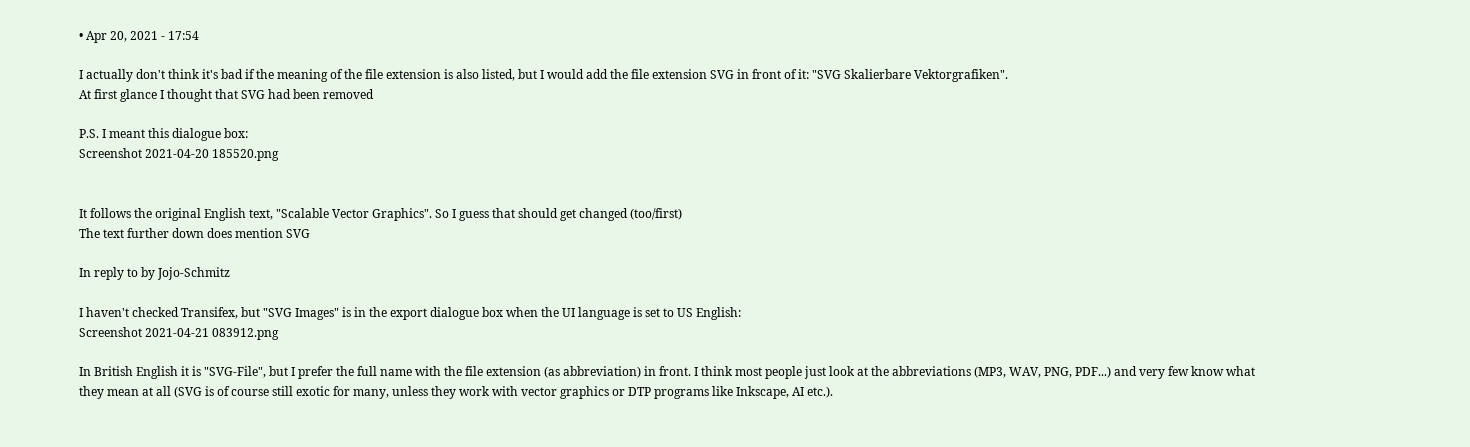• Apr 20, 2021 - 17:54

I actually don't think it's bad if the meaning of the file extension is also listed, but I would add the file extension SVG in front of it: "SVG Skalierbare Vektorgrafiken".
At first glance I thought that SVG had been removed

P.S. I meant this dialogue box:
Screenshot 2021-04-20 185520.png


It follows the original English text, "Scalable Vector Graphics". So I guess that should get changed (too/first)
The text further down does mention SVG

In reply to by Jojo-Schmitz

I haven't checked Transifex, but "SVG Images" is in the export dialogue box when the UI language is set to US English:
Screenshot 2021-04-21 083912.png

In British English it is "SVG-File", but I prefer the full name with the file extension (as abbreviation) in front. I think most people just look at the abbreviations (MP3, WAV, PNG, PDF...) and very few know what they mean at all (SVG is of course still exotic for many, unless they work with vector graphics or DTP programs like Inkscape, AI etc.).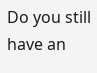Do you still have an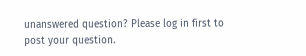unanswered question? Please log in first to post your question.